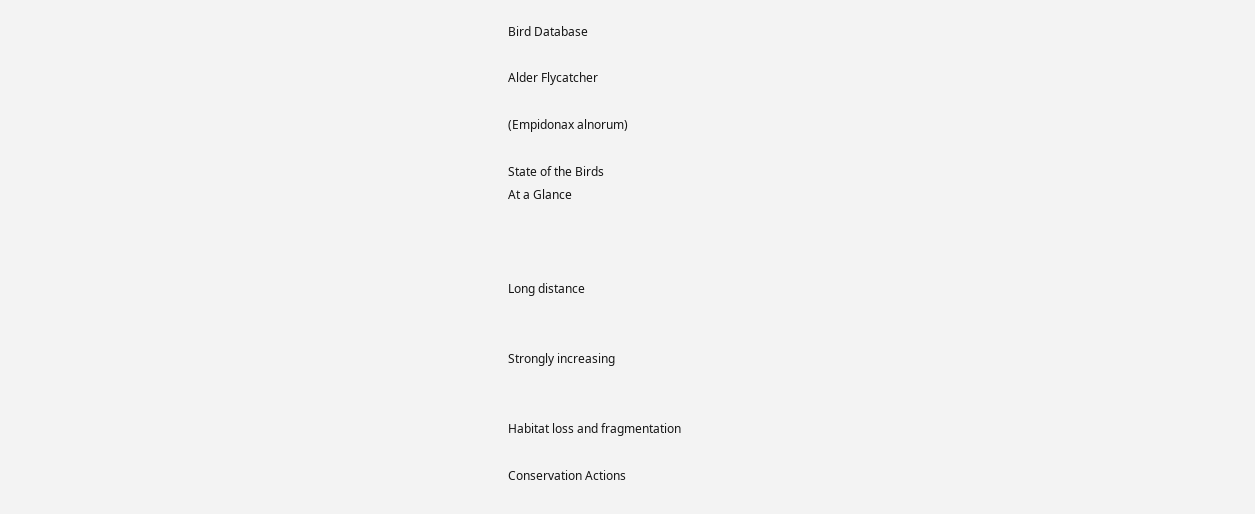Bird Database

Alder Flycatcher

(Empidonax alnorum)

State of the Birds
At a Glance



Long distance


Strongly increasing


Habitat loss and fragmentation

Conservation Actions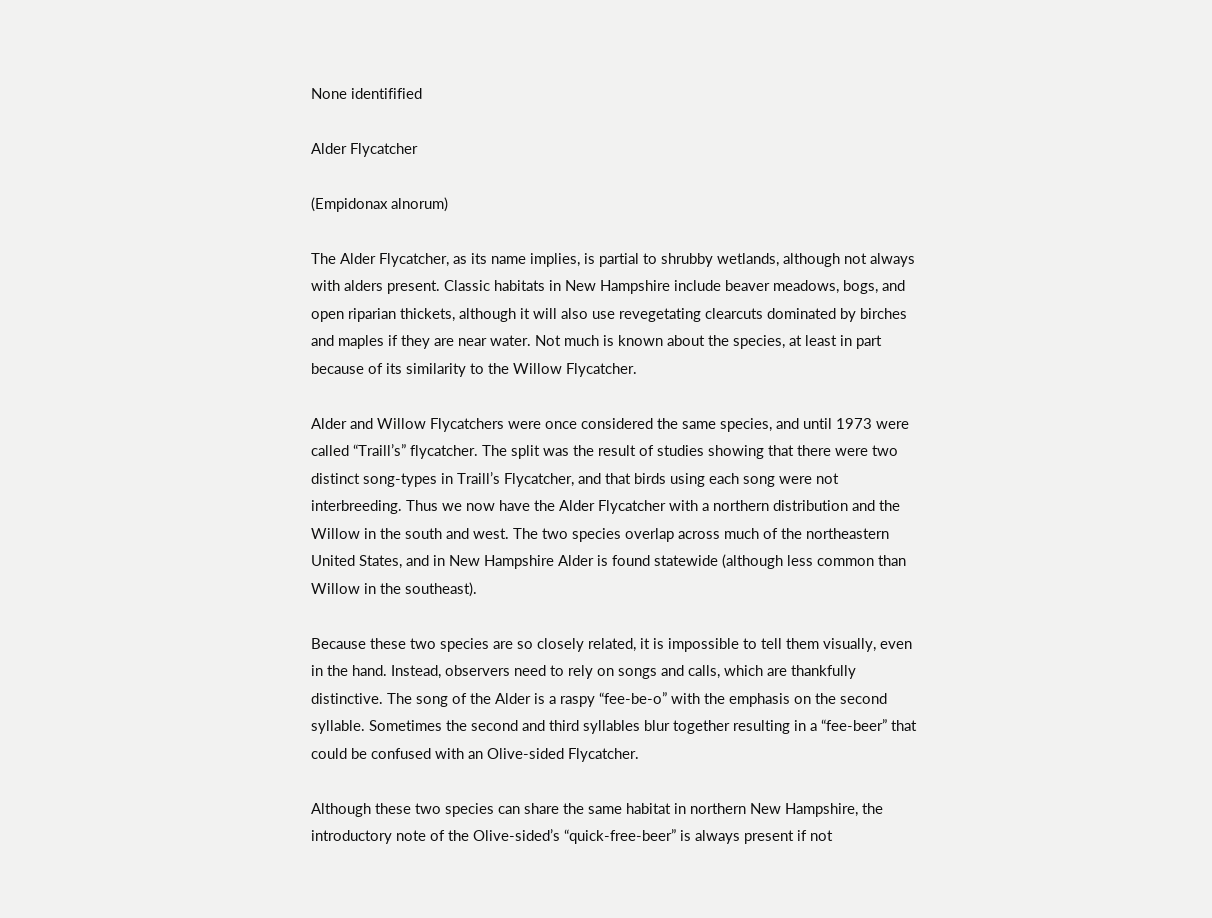None identifified

Alder Flycatcher

(Empidonax alnorum)

The Alder Flycatcher, as its name implies, is partial to shrubby wetlands, although not always with alders present. Classic habitats in New Hampshire include beaver meadows, bogs, and open riparian thickets, although it will also use revegetating clearcuts dominated by birches and maples if they are near water. Not much is known about the species, at least in part because of its similarity to the Willow Flycatcher.

Alder and Willow Flycatchers were once considered the same species, and until 1973 were called “Traill’s” flycatcher. The split was the result of studies showing that there were two distinct song-types in Traill’s Flycatcher, and that birds using each song were not interbreeding. Thus we now have the Alder Flycatcher with a northern distribution and the Willow in the south and west. The two species overlap across much of the northeastern United States, and in New Hampshire Alder is found statewide (although less common than Willow in the southeast).

Because these two species are so closely related, it is impossible to tell them visually, even in the hand. Instead, observers need to rely on songs and calls, which are thankfully distinctive. The song of the Alder is a raspy “fee-be-o” with the emphasis on the second syllable. Sometimes the second and third syllables blur together resulting in a “fee-beer” that could be confused with an Olive-sided Flycatcher.

Although these two species can share the same habitat in northern New Hampshire, the introductory note of the Olive-sided’s “quick-free-beer” is always present if not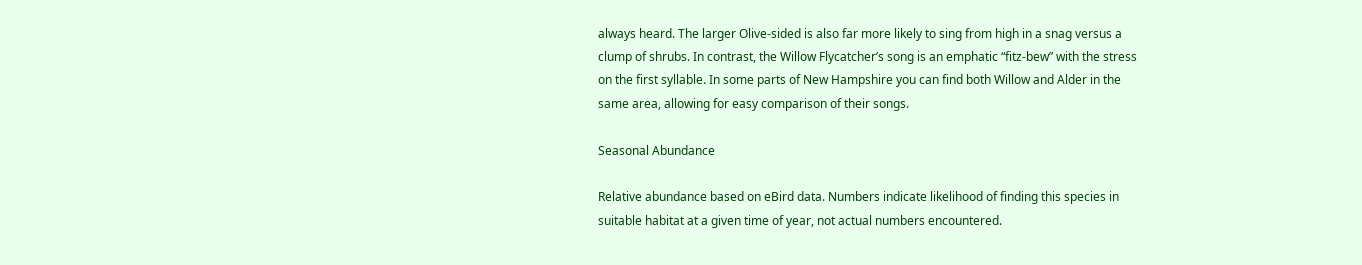always heard. The larger Olive-sided is also far more likely to sing from high in a snag versus a clump of shrubs. In contrast, the Willow Flycatcher’s song is an emphatic “fitz-bew” with the stress on the first syllable. In some parts of New Hampshire you can find both Willow and Alder in the same area, allowing for easy comparison of their songs.

Seasonal Abundance

Relative abundance based on eBird data. Numbers indicate likelihood of finding this species in suitable habitat at a given time of year, not actual numbers encountered.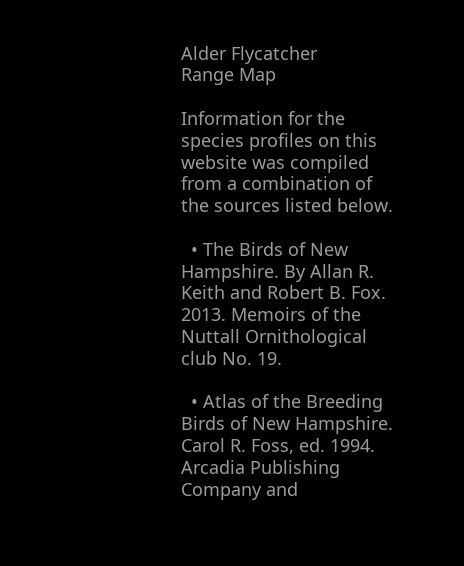Alder Flycatcher
Range Map

Information for the species profiles on this website was compiled from a combination of the sources listed below.

  • The Birds of New Hampshire. By Allan R. Keith and Robert B. Fox. 2013. Memoirs of the Nuttall Ornithological club No. 19.

  • Atlas of the Breeding Birds of New Hampshire. Carol R. Foss, ed. 1994. Arcadia Publishing Company and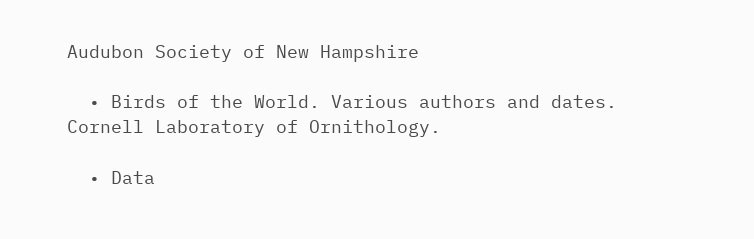Audubon Society of New Hampshire

  • Birds of the World. Various authors and dates. Cornell Laboratory of Ornithology.

  • Data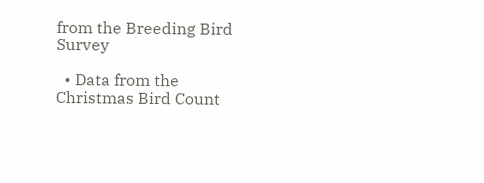from the Breeding Bird Survey

  • Data from the Christmas Bird Count